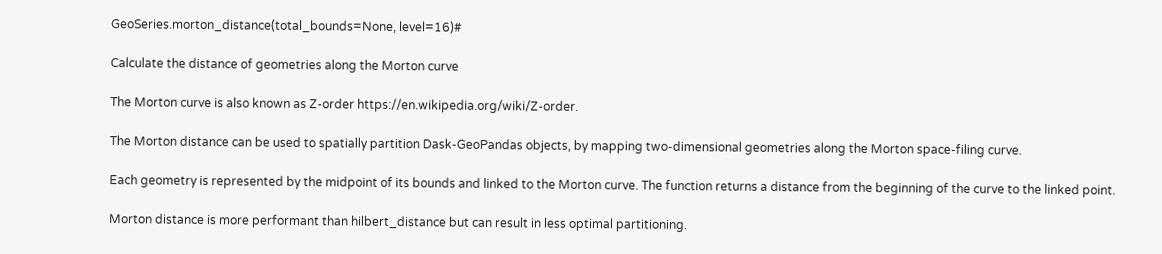GeoSeries.morton_distance(total_bounds=None, level=16)#

Calculate the distance of geometries along the Morton curve

The Morton curve is also known as Z-order https://en.wikipedia.org/wiki/Z-order.

The Morton distance can be used to spatially partition Dask-GeoPandas objects, by mapping two-dimensional geometries along the Morton space-filing curve.

Each geometry is represented by the midpoint of its bounds and linked to the Morton curve. The function returns a distance from the beginning of the curve to the linked point.

Morton distance is more performant than hilbert_distance but can result in less optimal partitioning.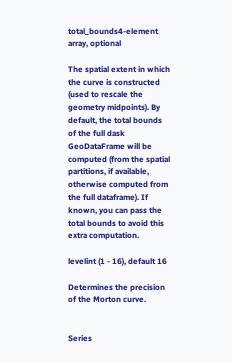total_bounds4-element array, optional

The spatial extent in which the curve is constructed (used to rescale the geometry midpoints). By default, the total bounds of the full dask GeoDataFrame will be computed (from the spatial partitions, if available, otherwise computed from the full dataframe). If known, you can pass the total bounds to avoid this extra computation.

levelint (1 - 16), default 16

Determines the precision of the Morton curve.


Series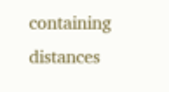containing distances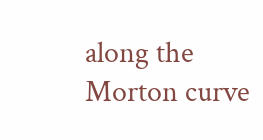along the Morton curve